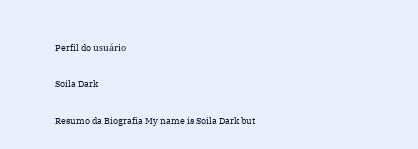Perfil do usuário

Soila Dark

Resumo da Biografia My name is Soila Dark but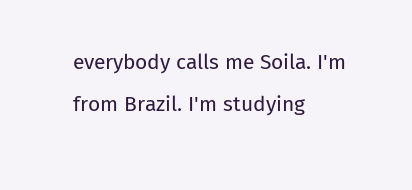everybody calls me Soila. I'm from Brazil. I'm studying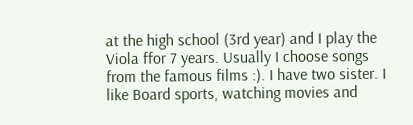at the high school (3rd year) and I play the Viola ffor 7 years. Usually I choose songs from the famous films :). I have two sister. I like Board sports, watching movies and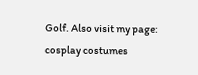Golf. Also visit my page: cosplay costumes